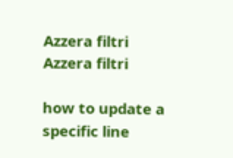Azzera filtri
Azzera filtri

how to update a specific line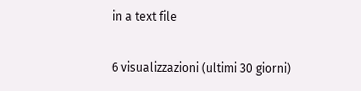in a text file

6 visualizzazioni (ultimi 30 giorni)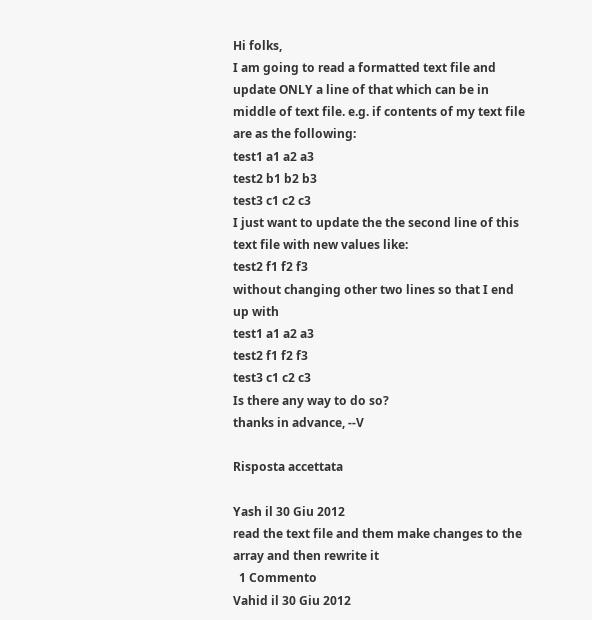Hi folks,
I am going to read a formatted text file and update ONLY a line of that which can be in middle of text file. e.g. if contents of my text file are as the following:
test1 a1 a2 a3
test2 b1 b2 b3
test3 c1 c2 c3
I just want to update the the second line of this text file with new values like:
test2 f1 f2 f3
without changing other two lines so that I end up with
test1 a1 a2 a3
test2 f1 f2 f3
test3 c1 c2 c3
Is there any way to do so?
thanks in advance, --V

Risposta accettata

Yash il 30 Giu 2012
read the text file and them make changes to the array and then rewrite it
  1 Commento
Vahid il 30 Giu 2012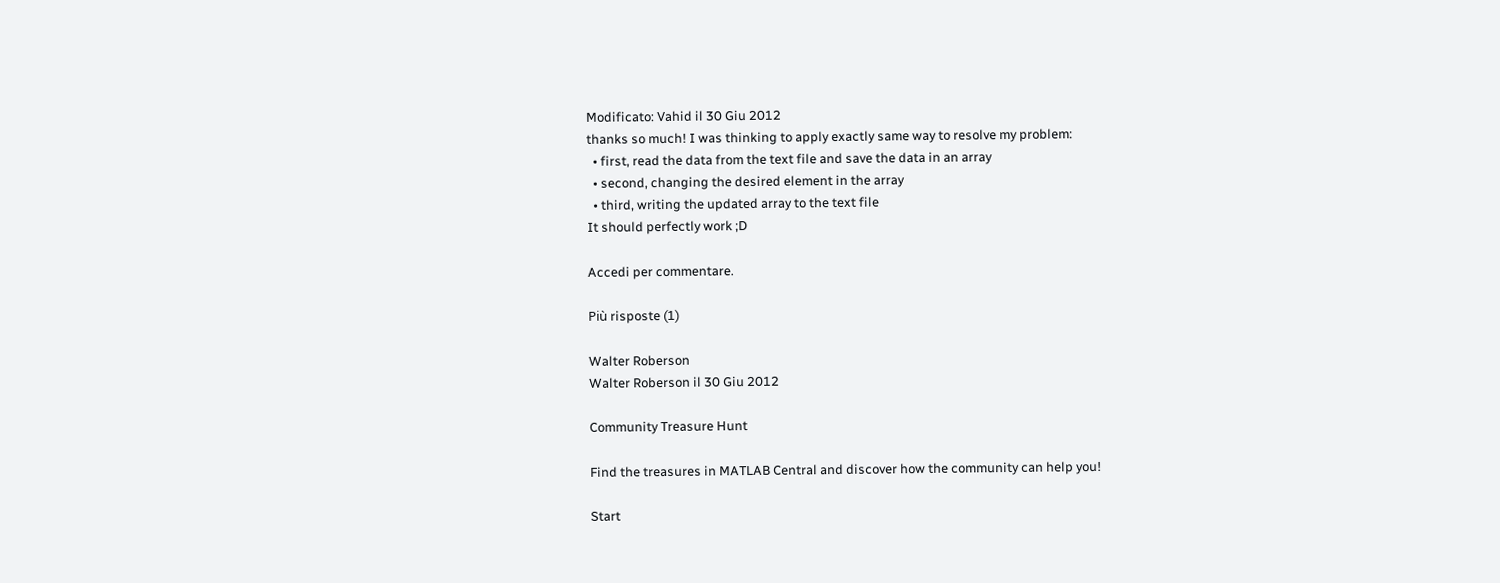Modificato: Vahid il 30 Giu 2012
thanks so much! I was thinking to apply exactly same way to resolve my problem:
  • first, read the data from the text file and save the data in an array
  • second, changing the desired element in the array
  • third, writing the updated array to the text file
It should perfectly work ;D

Accedi per commentare.

Più risposte (1)

Walter Roberson
Walter Roberson il 30 Giu 2012

Community Treasure Hunt

Find the treasures in MATLAB Central and discover how the community can help you!

Start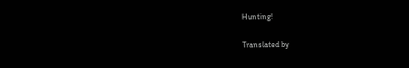Hunting!

Translated by